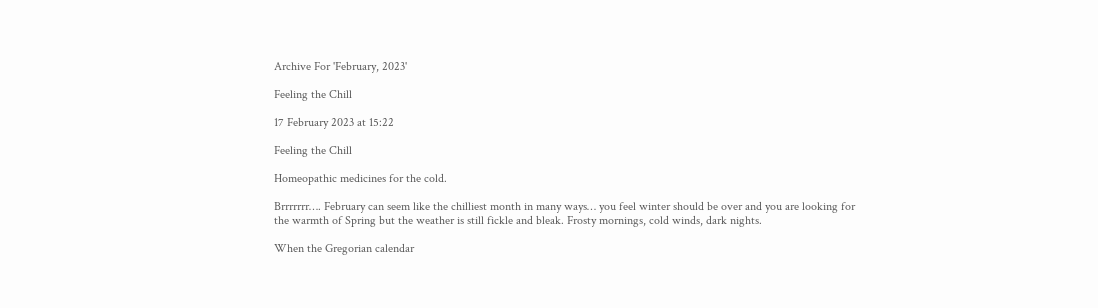Archive For 'February, 2023'

Feeling the Chill

17 February 2023 at 15:22

Feeling the Chill

Homeopathic medicines for the cold.

Brrrrrrr…. February can seem like the chilliest month in many ways… you feel winter should be over and you are looking for the warmth of Spring but the weather is still fickle and bleak. Frosty mornings, cold winds, dark nights.

When the Gregorian calendar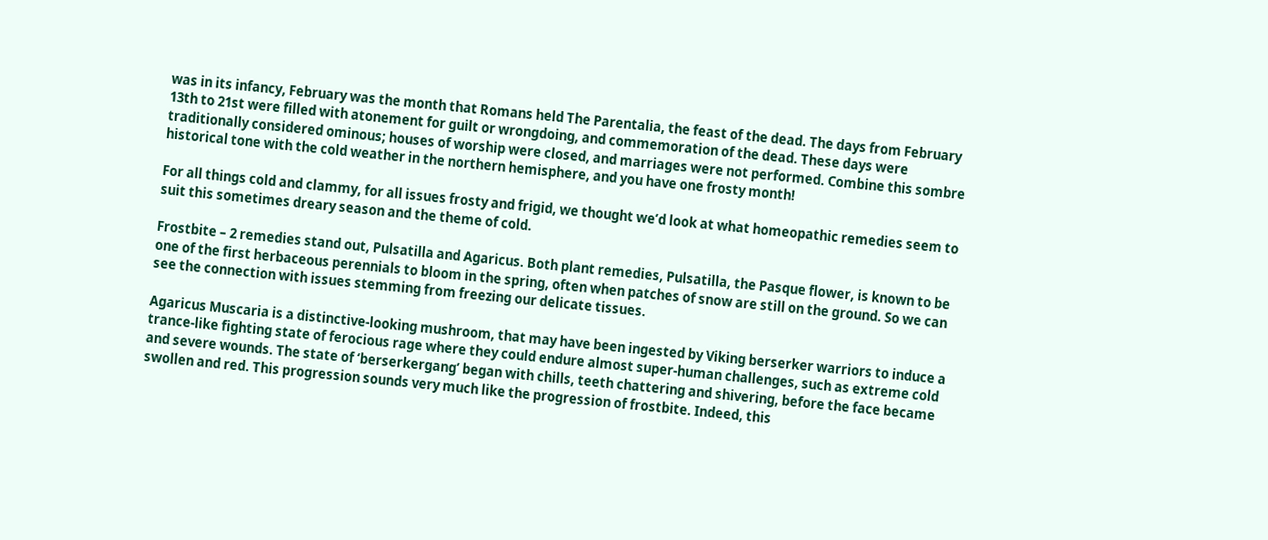was in its infancy, February was the month that Romans held The Parentalia, the feast of the dead. The days from February 13th to 21st were filled with atonement for guilt or wrongdoing, and commemoration of the dead. These days were traditionally considered ominous; houses of worship were closed, and marriages were not performed. Combine this sombre historical tone with the cold weather in the northern hemisphere, and you have one frosty month!

For all things cold and clammy, for all issues frosty and frigid, we thought we’d look at what homeopathic remedies seem to suit this sometimes dreary season and the theme of cold.

Frostbite – 2 remedies stand out, Pulsatilla and Agaricus. Both plant remedies, Pulsatilla, the Pasque flower, is known to be one of the first herbaceous perennials to bloom in the spring, often when patches of snow are still on the ground. So we can see the connection with issues stemming from freezing our delicate tissues.

Agaricus Muscaria is a distinctive-looking mushroom, that may have been ingested by Viking berserker warriors to induce a trance-like fighting state of ferocious rage where they could endure almost super-human challenges, such as extreme cold and severe wounds. The state of ‘berserkergang’ began with chills, teeth chattering and shivering, before the face became swollen and red. This progression sounds very much like the progression of frostbite. Indeed, this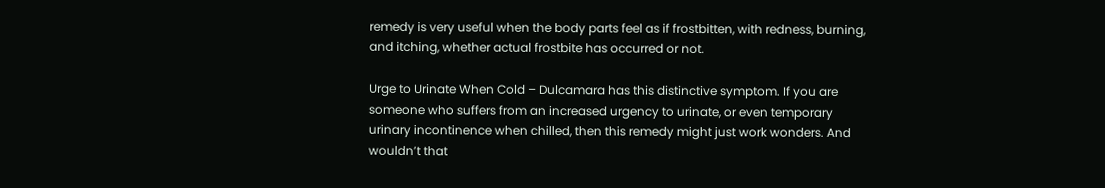remedy is very useful when the body parts feel as if frostbitten, with redness, burning, and itching, whether actual frostbite has occurred or not.

Urge to Urinate When Cold – Dulcamara has this distinctive symptom. If you are someone who suffers from an increased urgency to urinate, or even temporary urinary incontinence when chilled, then this remedy might just work wonders. And wouldn’t that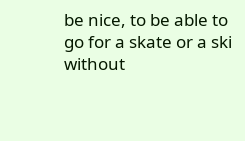be nice, to be able to go for a skate or a ski without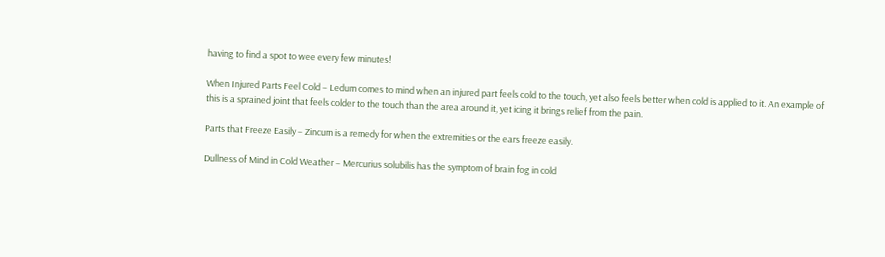having to find a spot to wee every few minutes!

When Injured Parts Feel Cold – Ledum comes to mind when an injured part feels cold to the touch, yet also feels better when cold is applied to it. An example of this is a sprained joint that feels colder to the touch than the area around it, yet icing it brings relief from the pain.

Parts that Freeze Easily – Zincum is a remedy for when the extremities or the ears freeze easily.

Dullness of Mind in Cold Weather – Mercurius solubilis has the symptom of brain fog in cold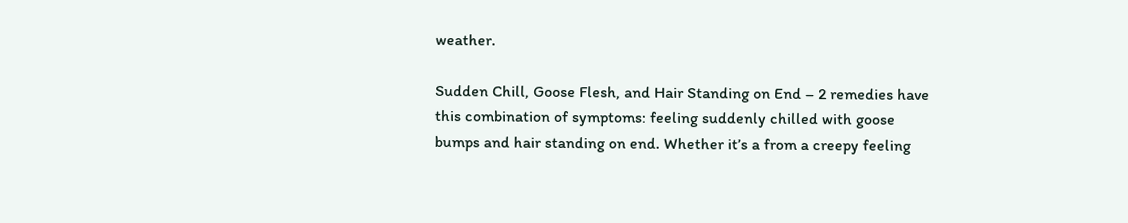weather.

Sudden Chill, Goose Flesh, and Hair Standing on End – 2 remedies have this combination of symptoms: feeling suddenly chilled with goose bumps and hair standing on end. Whether it’s a from a creepy feeling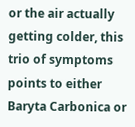or the air actually getting colder, this trio of symptoms points to either Baryta Carbonica or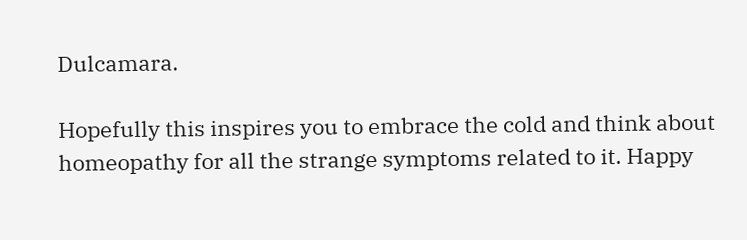Dulcamara.

Hopefully this inspires you to embrace the cold and think about homeopathy for all the strange symptoms related to it. Happy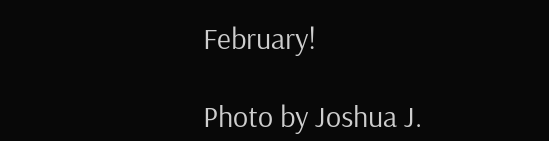February!

Photo by Joshua J.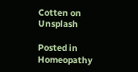Cotten on Unsplash

Posted in Homeopathy